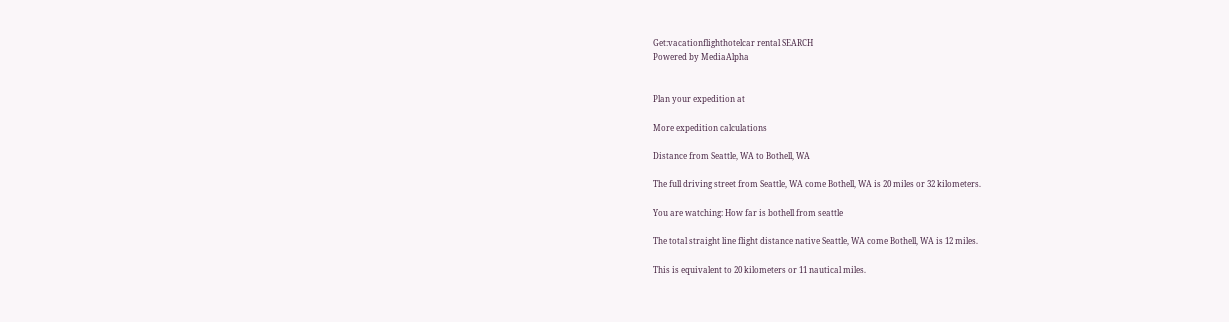Get:vacationflighthotelcar rental SEARCH
Powered by MediaAlpha


Plan your expedition at

More expedition calculations

Distance from Seattle, WA to Bothell, WA

The full driving street from Seattle, WA come Bothell, WA is 20 miles or 32 kilometers.

You are watching: How far is bothell from seattle

The total straight line flight distance native Seattle, WA come Bothell, WA is 12 miles.

This is equivalent to 20 kilometers or 11 nautical miles.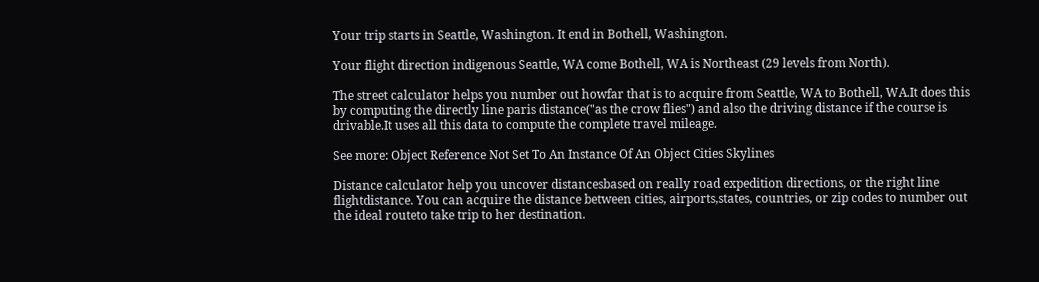Your trip starts in Seattle, Washington. It end in Bothell, Washington.

Your flight direction indigenous Seattle, WA come Bothell, WA is Northeast (29 levels from North).

The street calculator helps you number out howfar that is to acquire from Seattle, WA to Bothell, WA.It does this by computing the directly line paris distance("as the crow flies") and also the driving distance if the course is drivable.It uses all this data to compute the complete travel mileage.

See more: Object Reference Not Set To An Instance Of An Object Cities Skylines

Distance calculator help you uncover distancesbased on really road expedition directions, or the right line flightdistance. You can acquire the distance between cities, airports,states, countries, or zip codes to number out the ideal routeto take trip to her destination.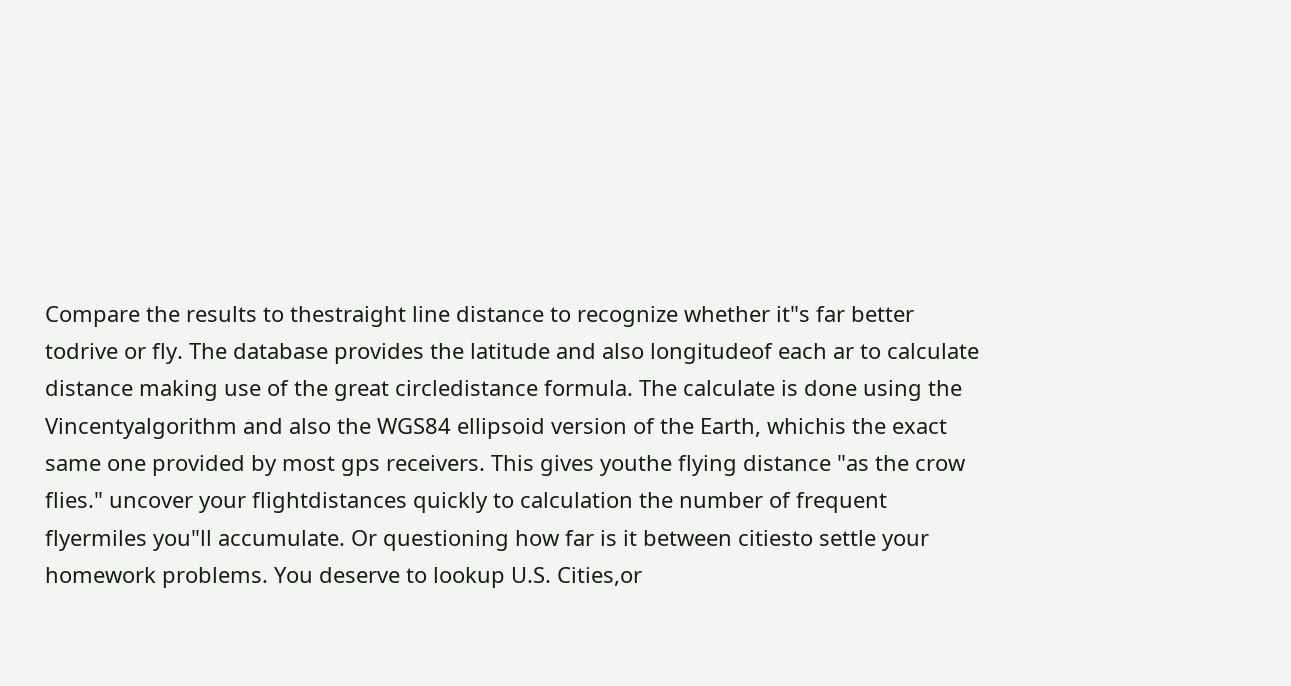Compare the results to thestraight line distance to recognize whether it"s far better todrive or fly. The database provides the latitude and also longitudeof each ar to calculate distance making use of the great circledistance formula. The calculate is done using the Vincentyalgorithm and also the WGS84 ellipsoid version of the Earth, whichis the exact same one provided by most gps receivers. This gives youthe flying distance "as the crow flies." uncover your flightdistances quickly to calculation the number of frequent flyermiles you"ll accumulate. Or questioning how far is it between citiesto settle your homework problems. You deserve to lookup U.S. Cities,or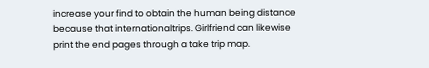increase your find to obtain the human being distance because that internationaltrips. Girlfriend can likewise print the end pages through a take trip map.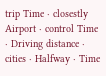trip Time · closestly Airport · control Time · Driving distance · cities · Halfway · Time